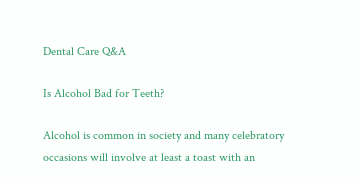Dental Care Q&A

Is Alcohol Bad for Teeth?

Alcohol is common in society and many celebratory occasions will involve at least a toast with an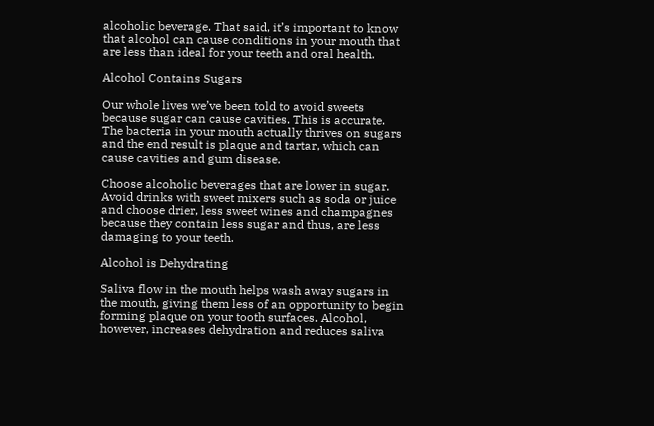alcoholic beverage. That said, it’s important to know that alcohol can cause conditions in your mouth that are less than ideal for your teeth and oral health.

Alcohol Contains Sugars

Our whole lives we’ve been told to avoid sweets because sugar can cause cavities. This is accurate. The bacteria in your mouth actually thrives on sugars and the end result is plaque and tartar, which can cause cavities and gum disease.

Choose alcoholic beverages that are lower in sugar. Avoid drinks with sweet mixers such as soda or juice and choose drier, less sweet wines and champagnes because they contain less sugar and thus, are less damaging to your teeth.

Alcohol is Dehydrating

Saliva flow in the mouth helps wash away sugars in the mouth, giving them less of an opportunity to begin forming plaque on your tooth surfaces. Alcohol, however, increases dehydration and reduces saliva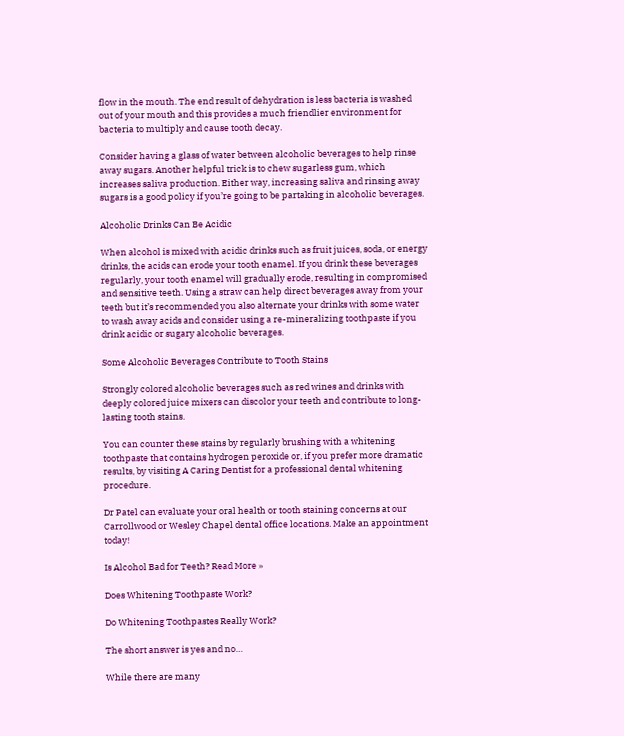flow in the mouth. The end result of dehydration is less bacteria is washed out of your mouth and this provides a much friendlier environment for bacteria to multiply and cause tooth decay.

Consider having a glass of water between alcoholic beverages to help rinse away sugars. Another helpful trick is to chew sugarless gum, which increases saliva production. Either way, increasing saliva and rinsing away sugars is a good policy if you’re going to be partaking in alcoholic beverages.

Alcoholic Drinks Can Be Acidic

When alcohol is mixed with acidic drinks such as fruit juices, soda, or energy drinks, the acids can erode your tooth enamel. If you drink these beverages regularly, your tooth enamel will gradually erode, resulting in compromised and sensitive teeth. Using a straw can help direct beverages away from your teeth but it’s recommended you also alternate your drinks with some water to wash away acids and consider using a re-mineralizing toothpaste if you drink acidic or sugary alcoholic beverages.

Some Alcoholic Beverages Contribute to Tooth Stains

Strongly colored alcoholic beverages such as red wines and drinks with deeply colored juice mixers can discolor your teeth and contribute to long-lasting tooth stains.

You can counter these stains by regularly brushing with a whitening toothpaste that contains hydrogen peroxide or, if you prefer more dramatic results, by visiting A Caring Dentist for a professional dental whitening procedure.

Dr Patel can evaluate your oral health or tooth staining concerns at our Carrollwood or Wesley Chapel dental office locations. Make an appointment today!

Is Alcohol Bad for Teeth? Read More »

Does Whitening Toothpaste Work?

Do Whitening Toothpastes Really Work?

The short answer is yes and no…

While there are many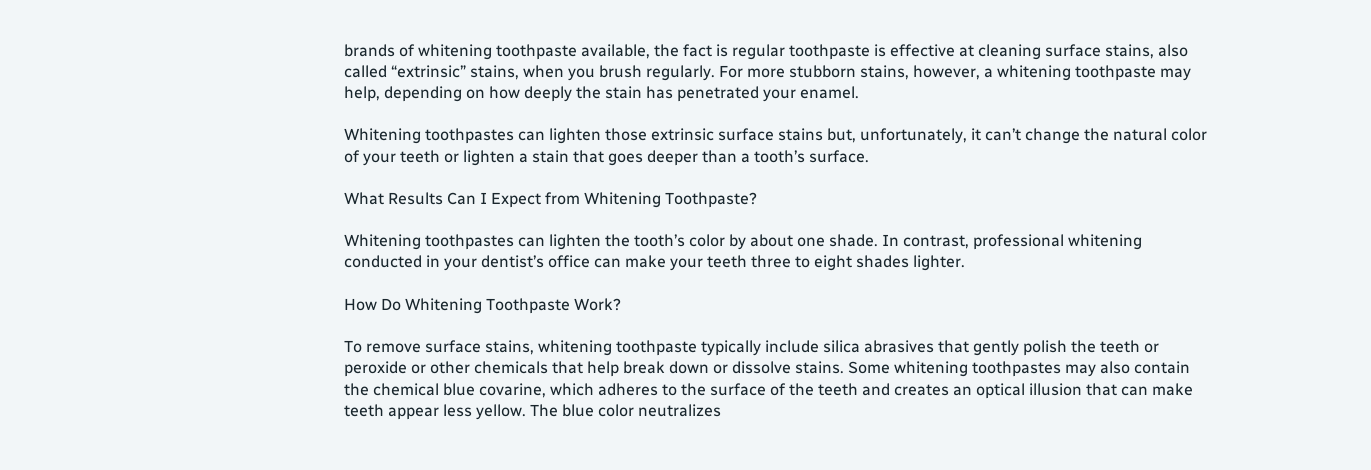brands of whitening toothpaste available, the fact is regular toothpaste is effective at cleaning surface stains, also called “extrinsic” stains, when you brush regularly. For more stubborn stains, however, a whitening toothpaste may help, depending on how deeply the stain has penetrated your enamel.

Whitening toothpastes can lighten those extrinsic surface stains but, unfortunately, it can’t change the natural color of your teeth or lighten a stain that goes deeper than a tooth’s surface.

What Results Can I Expect from Whitening Toothpaste?

Whitening toothpastes can lighten the tooth’s color by about one shade. In contrast, professional whitening conducted in your dentist’s office can make your teeth three to eight shades lighter.

How Do Whitening Toothpaste Work?

To remove surface stains, whitening toothpaste typically include silica abrasives that gently polish the teeth or peroxide or other chemicals that help break down or dissolve stains. Some whitening toothpastes may also contain the chemical blue covarine, which adheres to the surface of the teeth and creates an optical illusion that can make teeth appear less yellow. The blue color neutralizes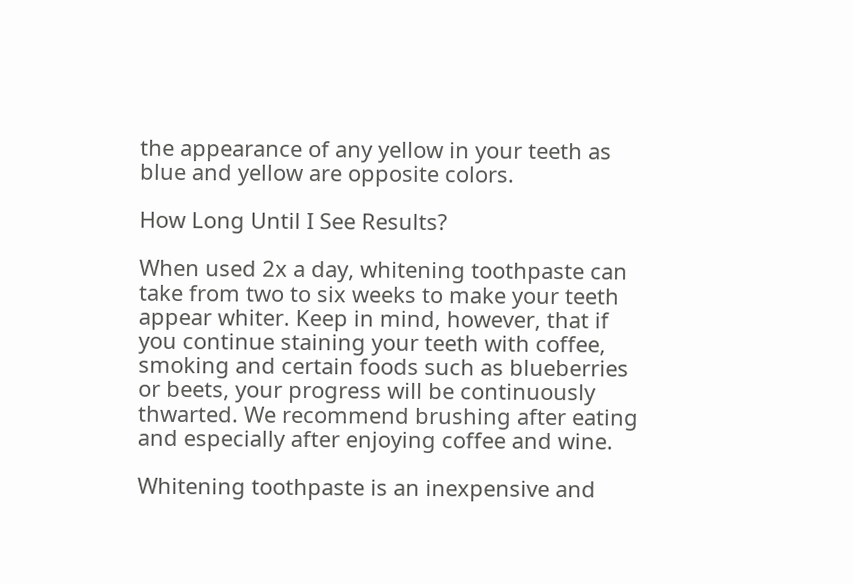the appearance of any yellow in your teeth as blue and yellow are opposite colors.

How Long Until I See Results?

When used 2x a day, whitening toothpaste can take from two to six weeks to make your teeth appear whiter. Keep in mind, however, that if you continue staining your teeth with coffee, smoking and certain foods such as blueberries or beets, your progress will be continuously thwarted. We recommend brushing after eating and especially after enjoying coffee and wine.

Whitening toothpaste is an inexpensive and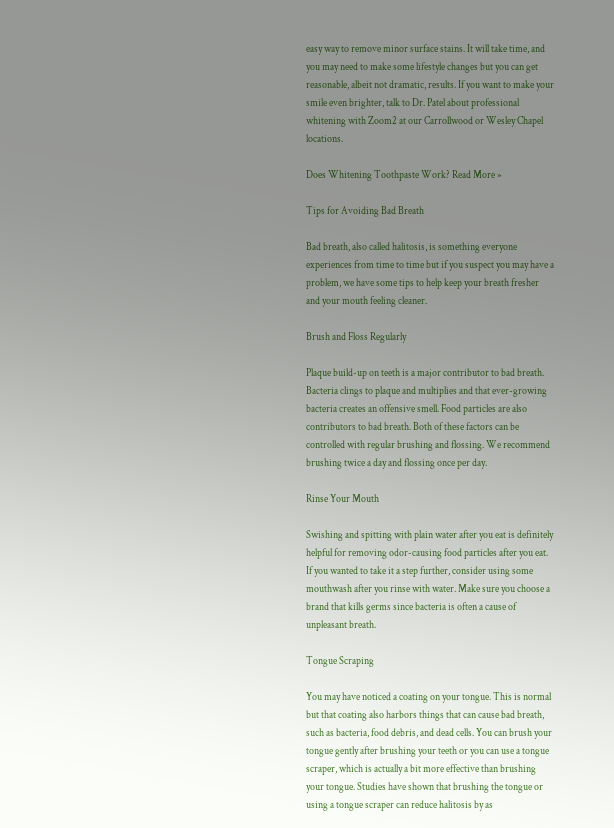easy way to remove minor surface stains. It will take time, and you may need to make some lifestyle changes but you can get reasonable, albeit not dramatic, results. If you want to make your smile even brighter, talk to Dr. Patel about professional whitening with Zoom2 at our Carrollwood or Wesley Chapel locations.

Does Whitening Toothpaste Work? Read More »

Tips for Avoiding Bad Breath

Bad breath, also called halitosis, is something everyone experiences from time to time but if you suspect you may have a problem, we have some tips to help keep your breath fresher and your mouth feeling cleaner.

Brush and Floss Regularly

Plaque build-up on teeth is a major contributor to bad breath. Bacteria clings to plaque and multiplies and that ever-growing bacteria creates an offensive smell. Food particles are also contributors to bad breath. Both of these factors can be controlled with regular brushing and flossing. We recommend brushing twice a day and flossing once per day.

Rinse Your Mouth

Swishing and spitting with plain water after you eat is definitely helpful for removing odor-causing food particles after you eat. If you wanted to take it a step further, consider using some mouthwash after you rinse with water. Make sure you choose a brand that kills germs since bacteria is often a cause of unpleasant breath.

Tongue Scraping

You may have noticed a coating on your tongue. This is normal but that coating also harbors things that can cause bad breath, such as bacteria, food debris, and dead cells. You can brush your tongue gently after brushing your teeth or you can use a tongue scraper, which is actually a bit more effective than brushing your tongue. Studies have shown that brushing the tongue or using a tongue scraper can reduce halitosis by as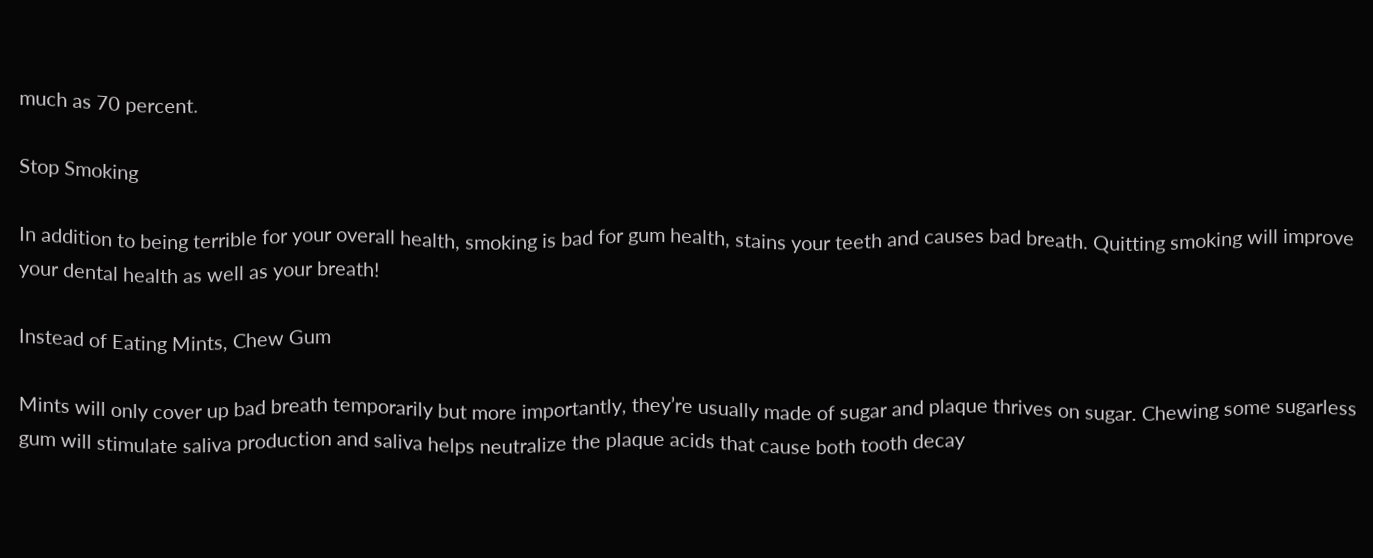much as 70 percent.

Stop Smoking

In addition to being terrible for your overall health, smoking is bad for gum health, stains your teeth and causes bad breath. Quitting smoking will improve your dental health as well as your breath!

Instead of Eating Mints, Chew Gum

Mints will only cover up bad breath temporarily but more importantly, they’re usually made of sugar and plaque thrives on sugar. Chewing some sugarless gum will stimulate saliva production and saliva helps neutralize the plaque acids that cause both tooth decay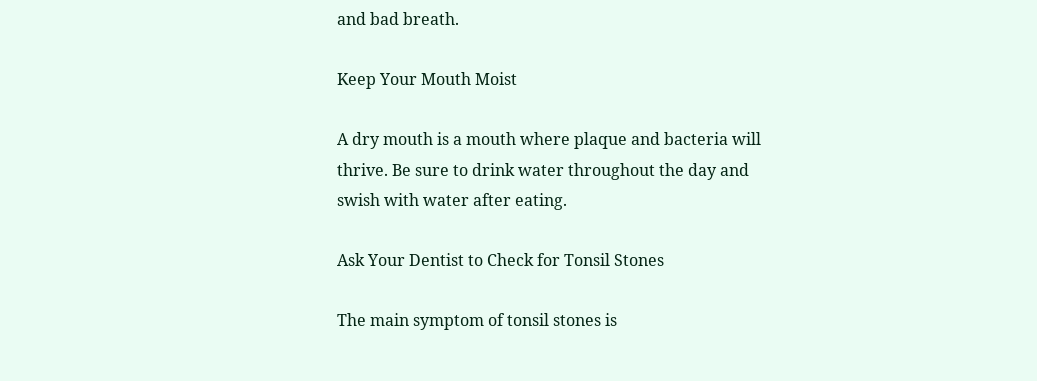and bad breath.

Keep Your Mouth Moist

A dry mouth is a mouth where plaque and bacteria will thrive. Be sure to drink water throughout the day and swish with water after eating.

Ask Your Dentist to Check for Tonsil Stones

The main symptom of tonsil stones is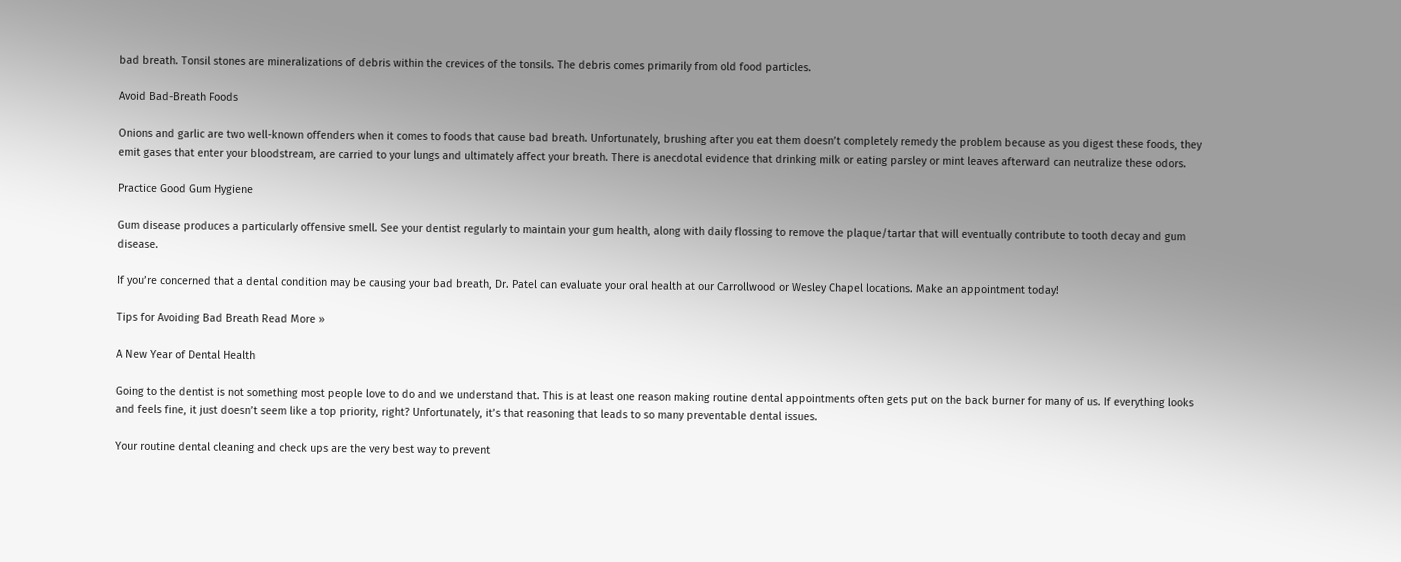bad breath. Tonsil stones are mineralizations of debris within the crevices of the tonsils. The debris comes primarily from old food particles.

Avoid Bad-Breath Foods

Onions and garlic are two well-known offenders when it comes to foods that cause bad breath. Unfortunately, brushing after you eat them doesn’t completely remedy the problem because as you digest these foods, they emit gases that enter your bloodstream, are carried to your lungs and ultimately affect your breath. There is anecdotal evidence that drinking milk or eating parsley or mint leaves afterward can neutralize these odors.

Practice Good Gum Hygiene

Gum disease produces a particularly offensive smell. See your dentist regularly to maintain your gum health, along with daily flossing to remove the plaque/tartar that will eventually contribute to tooth decay and gum disease.

If you’re concerned that a dental condition may be causing your bad breath, Dr. Patel can evaluate your oral health at our Carrollwood or Wesley Chapel locations. Make an appointment today!

Tips for Avoiding Bad Breath Read More »

A New Year of Dental Health

Going to the dentist is not something most people love to do and we understand that. This is at least one reason making routine dental appointments often gets put on the back burner for many of us. If everything looks and feels fine, it just doesn’t seem like a top priority, right? Unfortunately, it’s that reasoning that leads to so many preventable dental issues.

Your routine dental cleaning and check ups are the very best way to prevent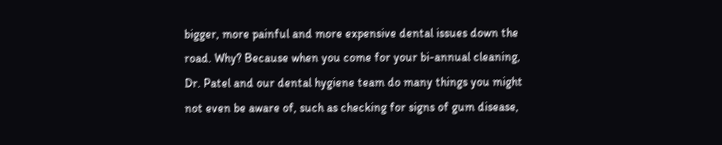bigger, more painful and more expensive dental issues down the road. Why? Because when you come for your bi-annual cleaning, Dr. Patel and our dental hygiene team do many things you might not even be aware of, such as checking for signs of gum disease,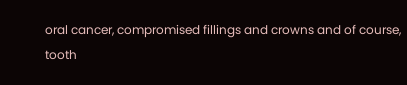oral cancer, compromised fillings and crowns and of course, tooth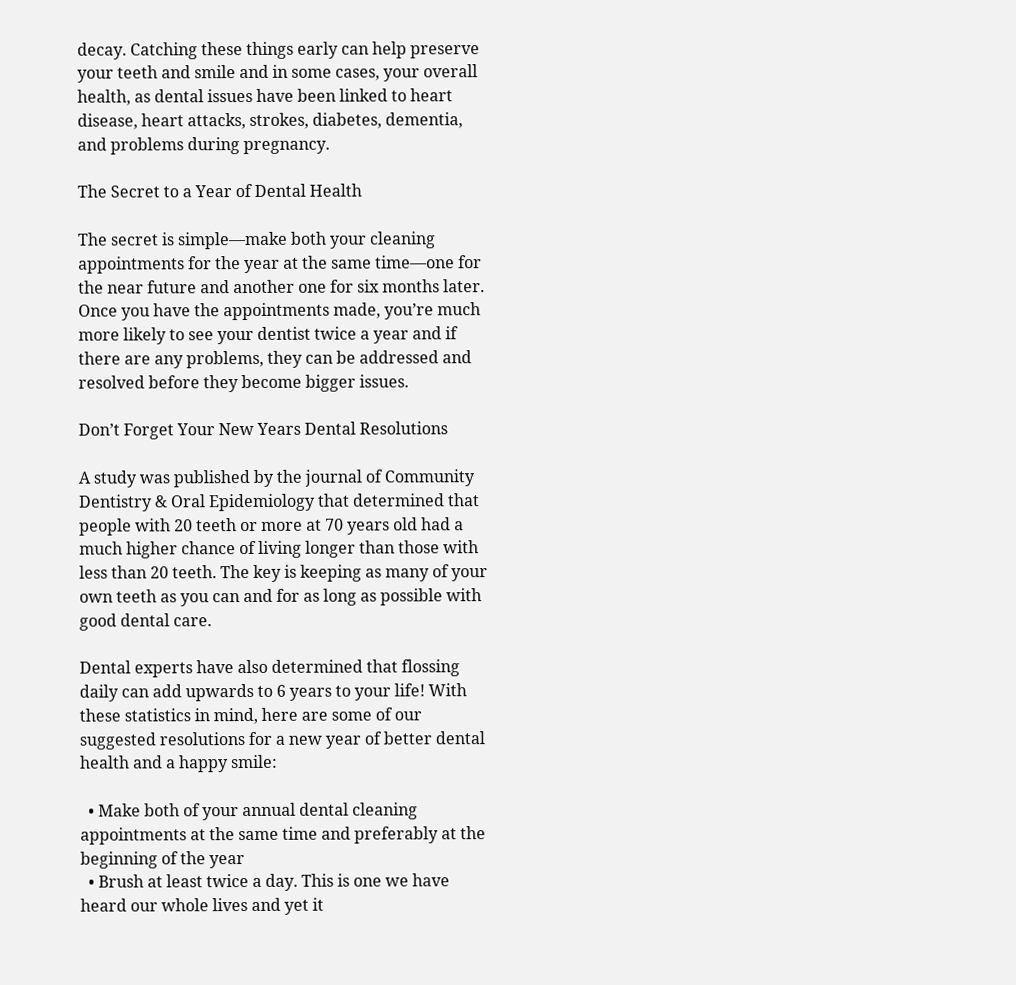decay. Catching these things early can help preserve your teeth and smile and in some cases, your overall health, as dental issues have been linked to heart disease, heart attacks, strokes, diabetes, dementia, and problems during pregnancy.

The Secret to a Year of Dental Health

The secret is simple—make both your cleaning appointments for the year at the same time—one for the near future and another one for six months later. Once you have the appointments made, you’re much more likely to see your dentist twice a year and if there are any problems, they can be addressed and resolved before they become bigger issues.

Don’t Forget Your New Years Dental Resolutions

A study was published by the journal of Community Dentistry & Oral Epidemiology that determined that people with 20 teeth or more at 70 years old had a much higher chance of living longer than those with less than 20 teeth. The key is keeping as many of your own teeth as you can and for as long as possible with good dental care.

Dental experts have also determined that flossing daily can add upwards to 6 years to your life! With these statistics in mind, here are some of our suggested resolutions for a new year of better dental health and a happy smile:

  • Make both of your annual dental cleaning appointments at the same time and preferably at the beginning of the year
  • Brush at least twice a day. This is one we have heard our whole lives and yet it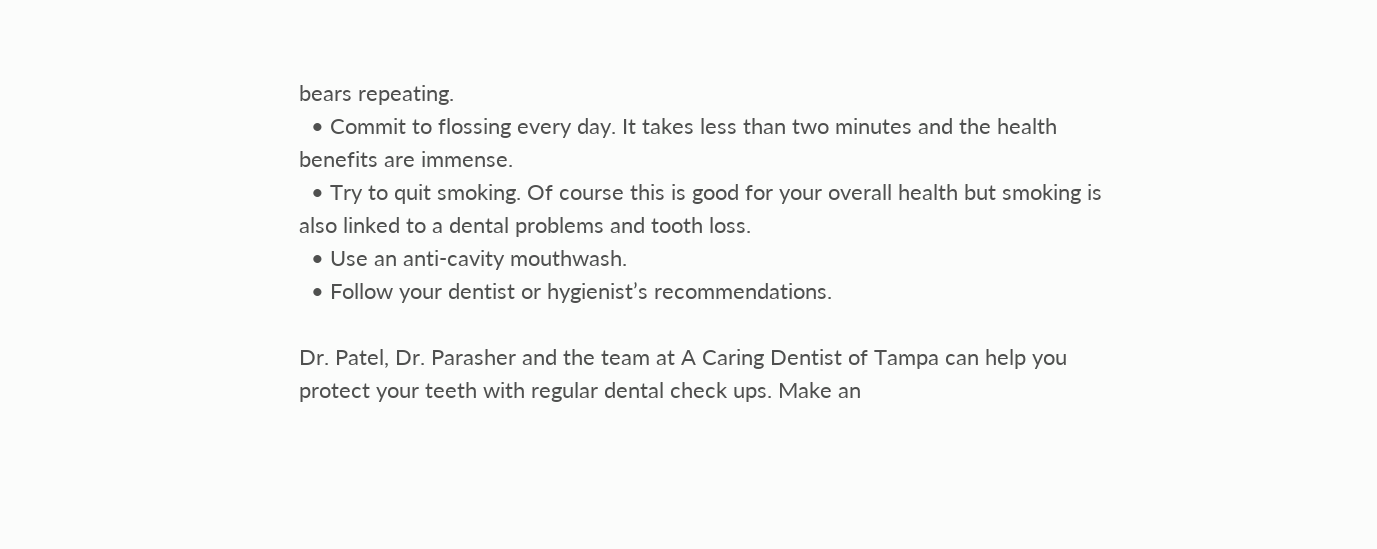bears repeating.
  • Commit to flossing every day. It takes less than two minutes and the health benefits are immense.
  • Try to quit smoking. Of course this is good for your overall health but smoking is also linked to a dental problems and tooth loss.
  • Use an anti-cavity mouthwash.
  • Follow your dentist or hygienist’s recommendations.

Dr. Patel, Dr. Parasher and the team at A Caring Dentist of Tampa can help you protect your teeth with regular dental check ups. Make an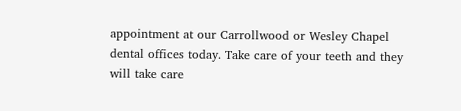appointment at our Carrollwood or Wesley Chapel dental offices today. Take care of your teeth and they will take care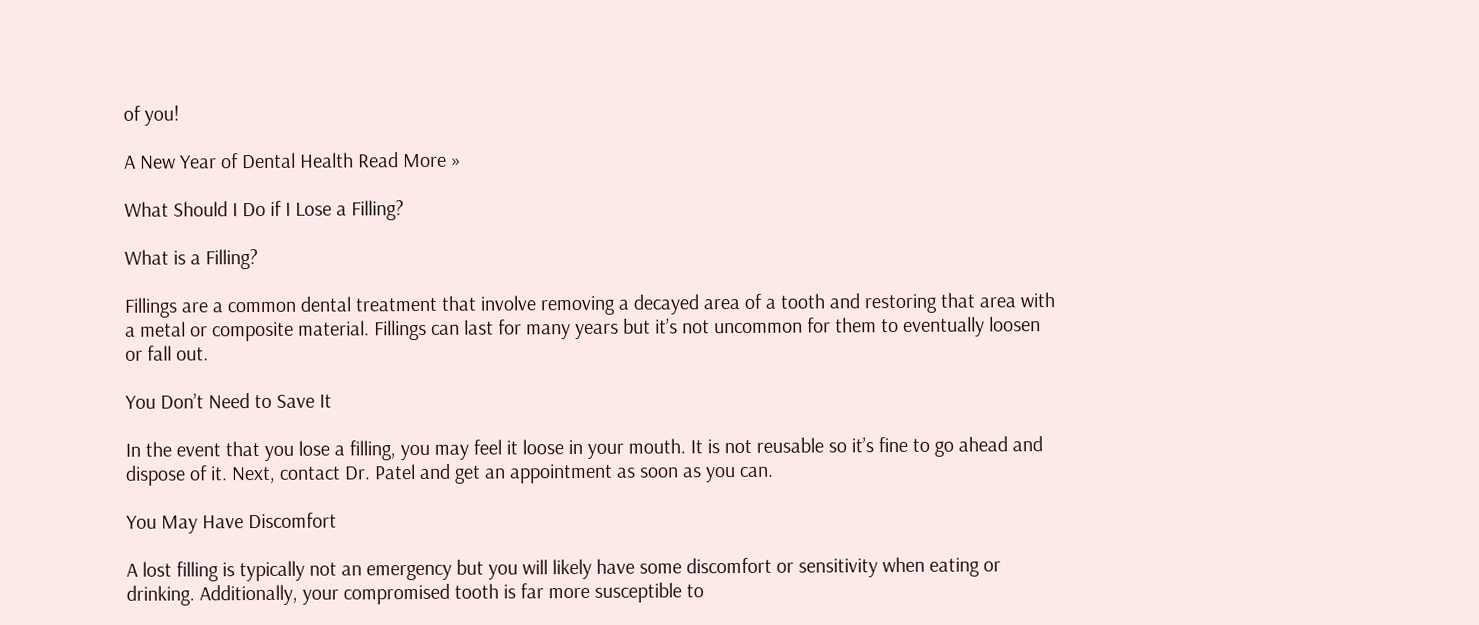of you!

A New Year of Dental Health Read More »

What Should I Do if I Lose a Filling?

What is a Filling?

Fillings are a common dental treatment that involve removing a decayed area of a tooth and restoring that area with a metal or composite material. Fillings can last for many years but it’s not uncommon for them to eventually loosen or fall out.

You Don’t Need to Save It

In the event that you lose a filling, you may feel it loose in your mouth. It is not reusable so it’s fine to go ahead and dispose of it. Next, contact Dr. Patel and get an appointment as soon as you can.

You May Have Discomfort

A lost filling is typically not an emergency but you will likely have some discomfort or sensitivity when eating or drinking. Additionally, your compromised tooth is far more susceptible to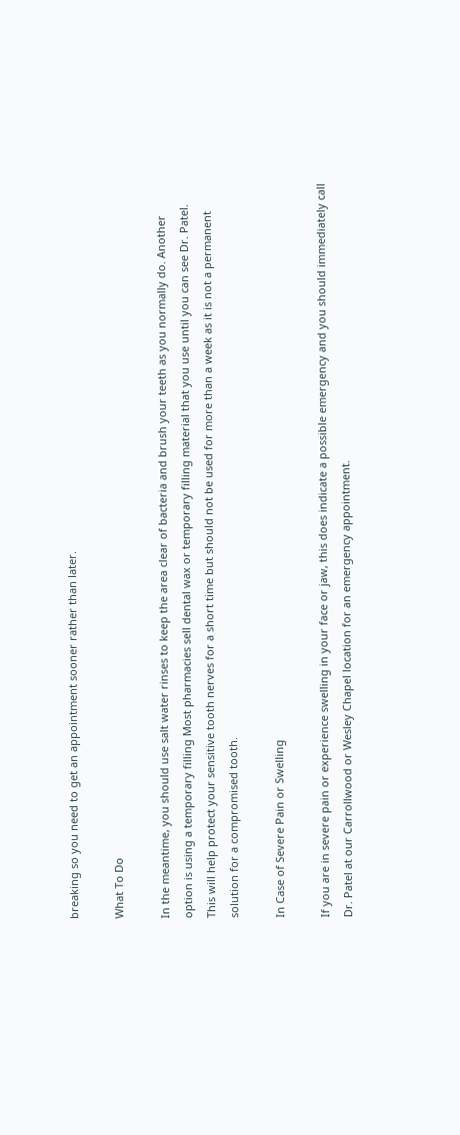breaking so you need to get an appointment sooner rather than later.

What To Do

In the meantime, you should use salt water rinses to keep the area clear of bacteria and brush your teeth as you normally do. Another option is using a temporary filling Most pharmacies sell dental wax or temporary filling material that you use until you can see Dr. Patel. This will help protect your sensitive tooth nerves for a short time but should not be used for more than a week as it is not a permanent solution for a compromised tooth.

In Case of Severe Pain or Swelling

If you are in severe pain or experience swelling in your face or jaw, this does indicate a possible emergency and you should immediately call Dr. Patel at our Carrollwood or Wesley Chapel location for an emergency appointment.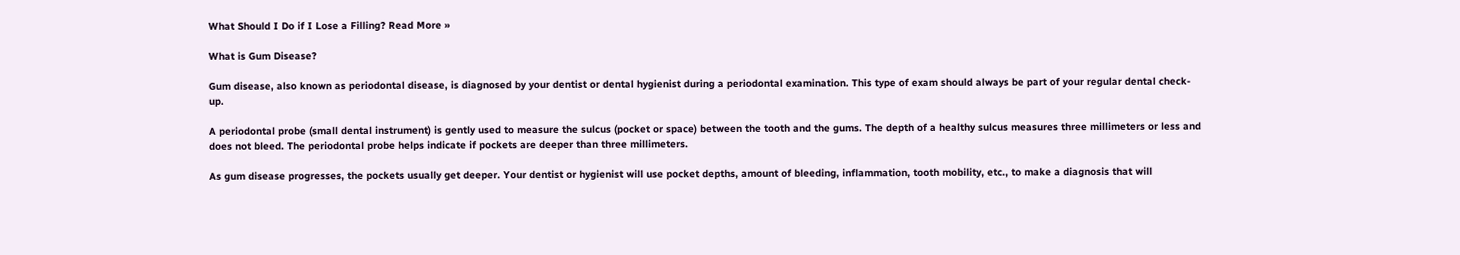What Should I Do if I Lose a Filling? Read More »

What is Gum Disease?

Gum disease, also known as periodontal disease, is diagnosed by your dentist or dental hygienist during a periodontal examination. This type of exam should always be part of your regular dental check-up.

A periodontal probe (small dental instrument) is gently used to measure the sulcus (pocket or space) between the tooth and the gums. The depth of a healthy sulcus measures three millimeters or less and does not bleed. The periodontal probe helps indicate if pockets are deeper than three millimeters.

As gum disease progresses, the pockets usually get deeper. Your dentist or hygienist will use pocket depths, amount of bleeding, inflammation, tooth mobility, etc., to make a diagnosis that will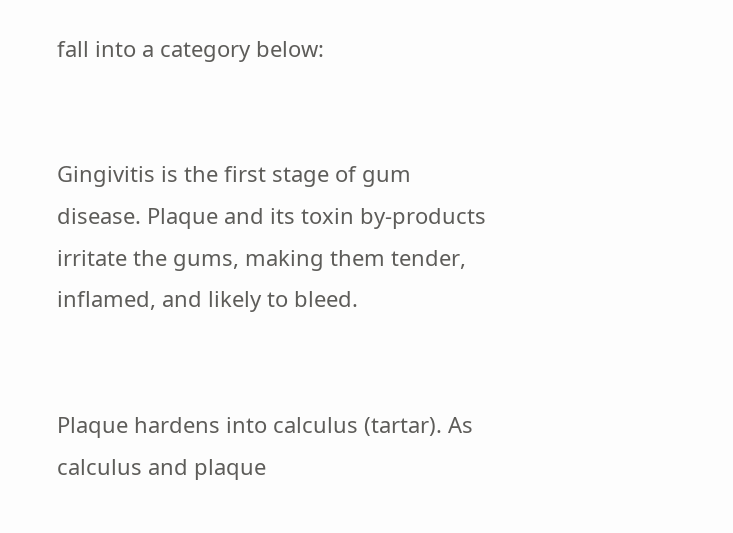fall into a category below:


Gingivitis is the first stage of gum disease. Plaque and its toxin by-products irritate the gums, making them tender, inflamed, and likely to bleed.


Plaque hardens into calculus (tartar). As calculus and plaque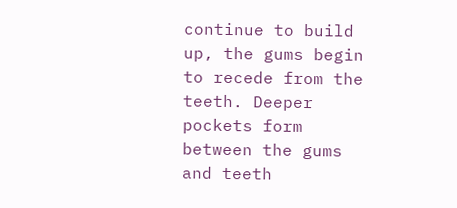continue to build up, the gums begin to recede from the teeth. Deeper pockets form between the gums and teeth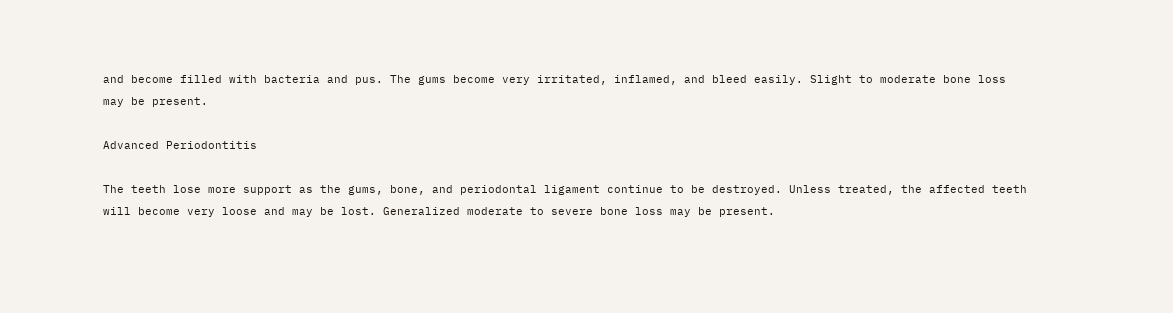and become filled with bacteria and pus. The gums become very irritated, inflamed, and bleed easily. Slight to moderate bone loss may be present.

Advanced Periodontitis

The teeth lose more support as the gums, bone, and periodontal ligament continue to be destroyed. Unless treated, the affected teeth will become very loose and may be lost. Generalized moderate to severe bone loss may be present.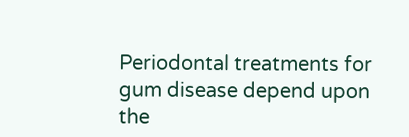Periodontal treatments for gum disease depend upon the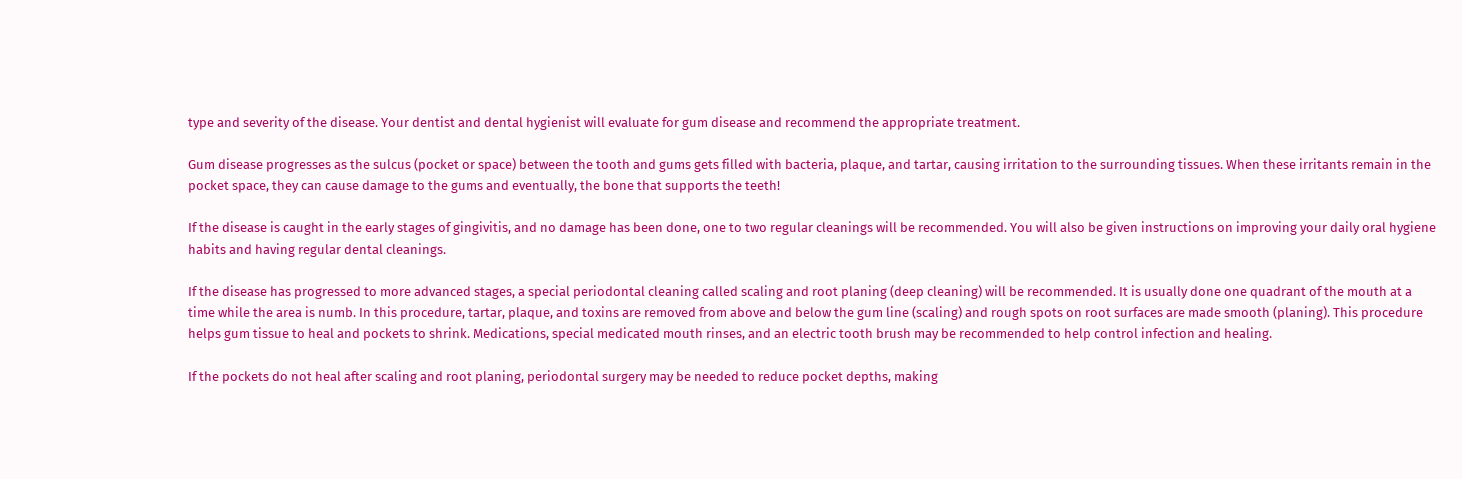type and severity of the disease. Your dentist and dental hygienist will evaluate for gum disease and recommend the appropriate treatment.

Gum disease progresses as the sulcus (pocket or space) between the tooth and gums gets filled with bacteria, plaque, and tartar, causing irritation to the surrounding tissues. When these irritants remain in the pocket space, they can cause damage to the gums and eventually, the bone that supports the teeth!

If the disease is caught in the early stages of gingivitis, and no damage has been done, one to two regular cleanings will be recommended. You will also be given instructions on improving your daily oral hygiene habits and having regular dental cleanings.

If the disease has progressed to more advanced stages, a special periodontal cleaning called scaling and root planing (deep cleaning) will be recommended. It is usually done one quadrant of the mouth at a time while the area is numb. In this procedure, tartar, plaque, and toxins are removed from above and below the gum line (scaling) and rough spots on root surfaces are made smooth (planing). This procedure helps gum tissue to heal and pockets to shrink. Medications, special medicated mouth rinses, and an electric tooth brush may be recommended to help control infection and healing.

If the pockets do not heal after scaling and root planing, periodontal surgery may be needed to reduce pocket depths, making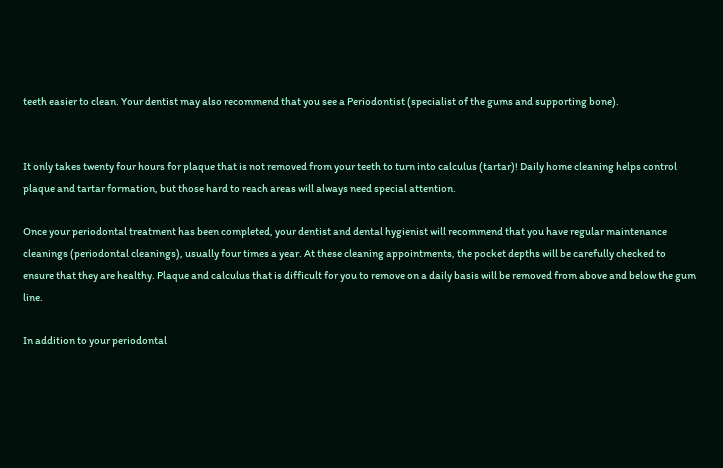teeth easier to clean. Your dentist may also recommend that you see a Periodontist (specialist of the gums and supporting bone).


It only takes twenty four hours for plaque that is not removed from your teeth to turn into calculus (tartar)! Daily home cleaning helps control plaque and tartar formation, but those hard to reach areas will always need special attention.

Once your periodontal treatment has been completed, your dentist and dental hygienist will recommend that you have regular maintenance cleanings (periodontal cleanings), usually four times a year. At these cleaning appointments, the pocket depths will be carefully checked to ensure that they are healthy. Plaque and calculus that is difficult for you to remove on a daily basis will be removed from above and below the gum line.

In addition to your periodontal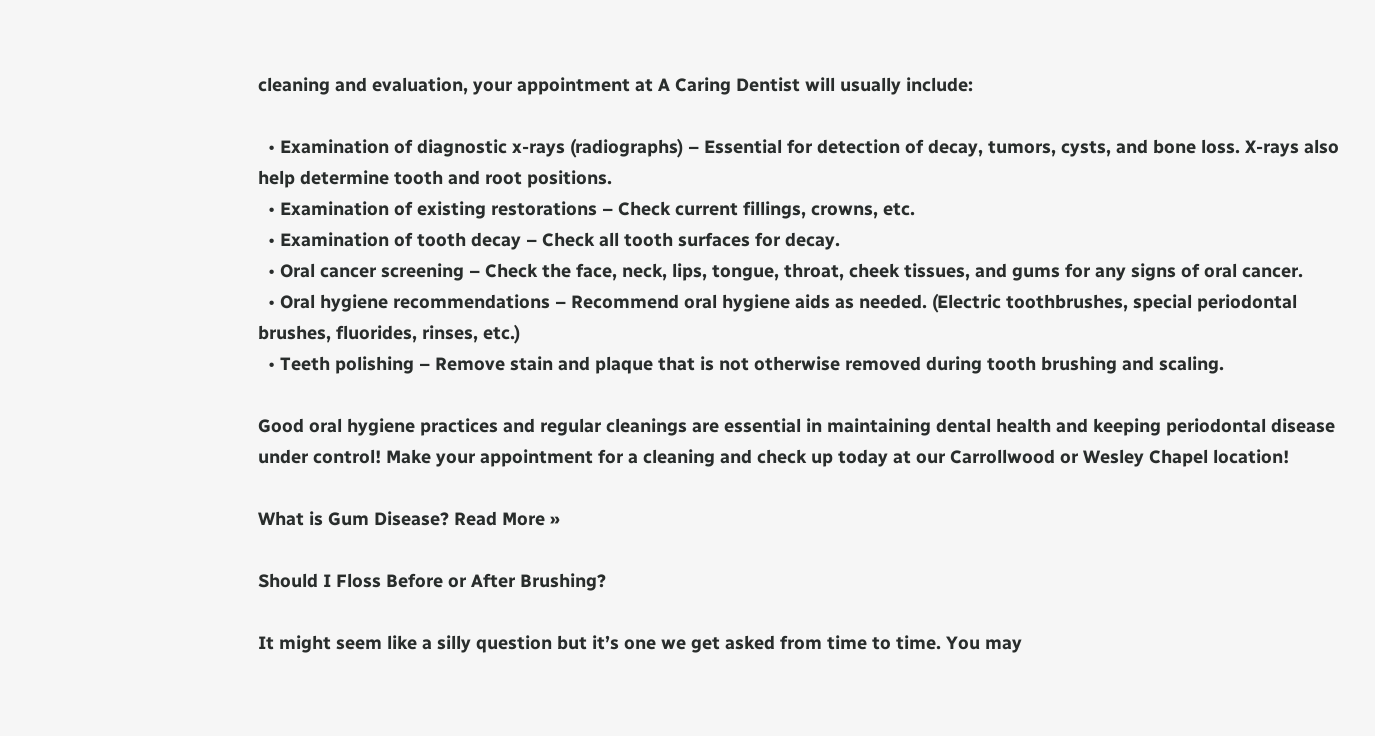cleaning and evaluation, your appointment at A Caring Dentist will usually include:

  • Examination of diagnostic x-rays (radiographs) – Essential for detection of decay, tumors, cysts, and bone loss. X-rays also help determine tooth and root positions.
  • Examination of existing restorations – Check current fillings, crowns, etc.
  • Examination of tooth decay – Check all tooth surfaces for decay.
  • Oral cancer screening – Check the face, neck, lips, tongue, throat, cheek tissues, and gums for any signs of oral cancer.
  • Oral hygiene recommendations – Recommend oral hygiene aids as needed. (Electric toothbrushes, special periodontal brushes, fluorides, rinses, etc.)
  • Teeth polishing – Remove stain and plaque that is not otherwise removed during tooth brushing and scaling.

Good oral hygiene practices and regular cleanings are essential in maintaining dental health and keeping periodontal disease under control! Make your appointment for a cleaning and check up today at our Carrollwood or Wesley Chapel location!

What is Gum Disease? Read More »

Should I Floss Before or After Brushing?

It might seem like a silly question but it’s one we get asked from time to time. You may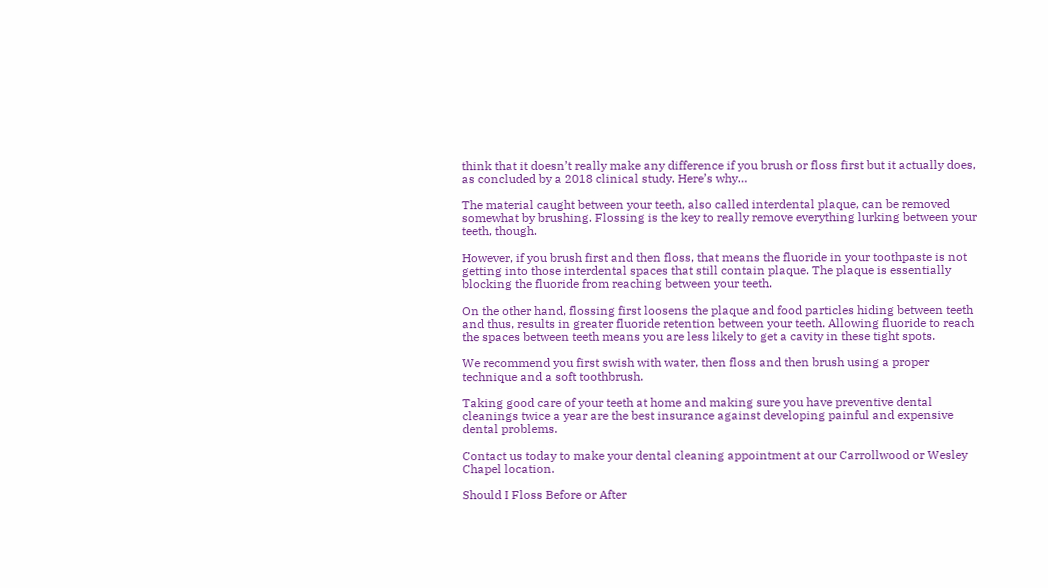think that it doesn’t really make any difference if you brush or floss first but it actually does, as concluded by a 2018 clinical study. Here’s why…

The material caught between your teeth, also called interdental plaque, can be removed somewhat by brushing. Flossing is the key to really remove everything lurking between your teeth, though.

However, if you brush first and then floss, that means the fluoride in your toothpaste is not getting into those interdental spaces that still contain plaque. The plaque is essentially blocking the fluoride from reaching between your teeth.

On the other hand, flossing first loosens the plaque and food particles hiding between teeth and thus, results in greater fluoride retention between your teeth. Allowing fluoride to reach the spaces between teeth means you are less likely to get a cavity in these tight spots.

We recommend you first swish with water, then floss and then brush using a proper technique and a soft toothbrush.

Taking good care of your teeth at home and making sure you have preventive dental cleanings twice a year are the best insurance against developing painful and expensive dental problems.

Contact us today to make your dental cleaning appointment at our Carrollwood or Wesley Chapel location.

Should I Floss Before or After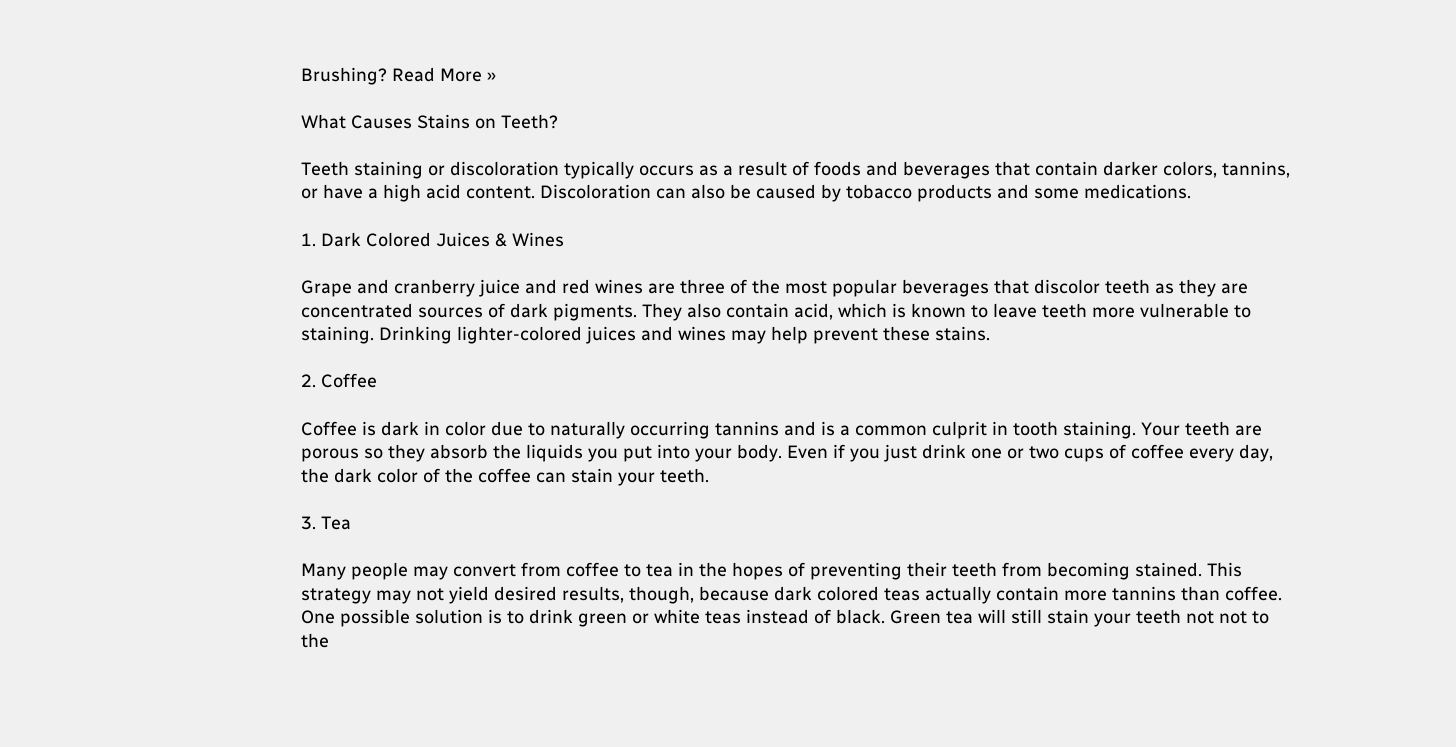Brushing? Read More »

What Causes Stains on Teeth?

Teeth staining or discoloration typically occurs as a result of foods and beverages that contain darker colors, tannins, or have a high acid content. Discoloration can also be caused by tobacco products and some medications.

1. Dark Colored Juices & Wines

Grape and cranberry juice and red wines are three of the most popular beverages that discolor teeth as they are concentrated sources of dark pigments. They also contain acid, which is known to leave teeth more vulnerable to staining. Drinking lighter-colored juices and wines may help prevent these stains.

2. Coffee

Coffee is dark in color due to naturally occurring tannins and is a common culprit in tooth staining. Your teeth are porous so they absorb the liquids you put into your body. Even if you just drink one or two cups of coffee every day, the dark color of the coffee can stain your teeth.

3. Tea

Many people may convert from coffee to tea in the hopes of preventing their teeth from becoming stained. This strategy may not yield desired results, though, because dark colored teas actually contain more tannins than coffee. One possible solution is to drink green or white teas instead of black. Green tea will still stain your teeth not not to the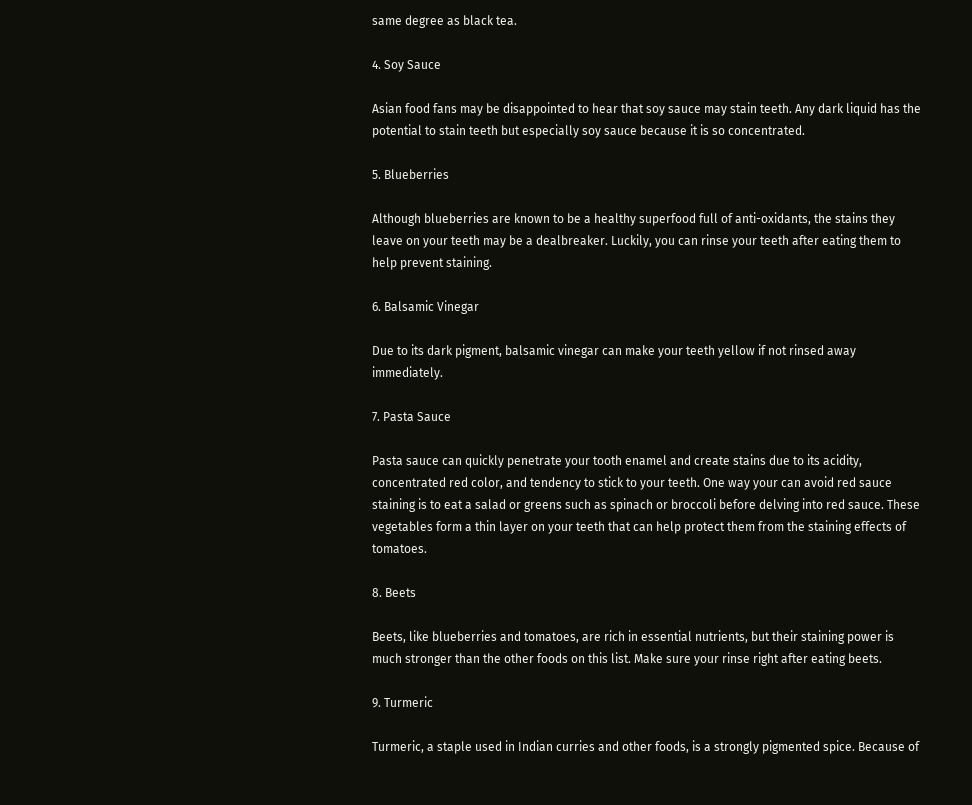same degree as black tea.

4. Soy Sauce

Asian food fans may be disappointed to hear that soy sauce may stain teeth. Any dark liquid has the potential to stain teeth but especially soy sauce because it is so concentrated.

5. Blueberries

Although blueberries are known to be a healthy superfood full of anti-oxidants, the stains they leave on your teeth may be a dealbreaker. Luckily, you can rinse your teeth after eating them to help prevent staining.

6. Balsamic Vinegar

Due to its dark pigment, balsamic vinegar can make your teeth yellow if not rinsed away immediately.

7. Pasta Sauce

Pasta sauce can quickly penetrate your tooth enamel and create stains due to its acidity, concentrated red color, and tendency to stick to your teeth. One way your can avoid red sauce staining is to eat a salad or greens such as spinach or broccoli before delving into red sauce. These vegetables form a thin layer on your teeth that can help protect them from the staining effects of tomatoes.

8. Beets

Beets, like blueberries and tomatoes, are rich in essential nutrients, but their staining power is much stronger than the other foods on this list. Make sure your rinse right after eating beets.

9. Turmeric

Turmeric, a staple used in Indian curries and other foods, is a strongly pigmented spice. Because of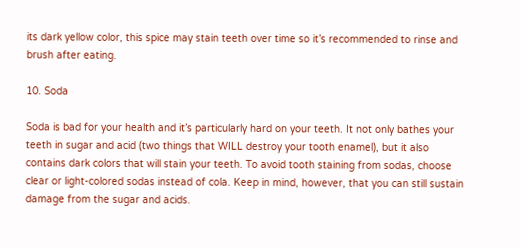its dark yellow color, this spice may stain teeth over time so it’s recommended to rinse and brush after eating.

10. Soda

Soda is bad for your health and it’s particularly hard on your teeth. It not only bathes your teeth in sugar and acid (two things that WILL destroy your tooth enamel), but it also contains dark colors that will stain your teeth. To avoid tooth staining from sodas, choose clear or light-colored sodas instead of cola. Keep in mind, however, that you can still sustain damage from the sugar and acids.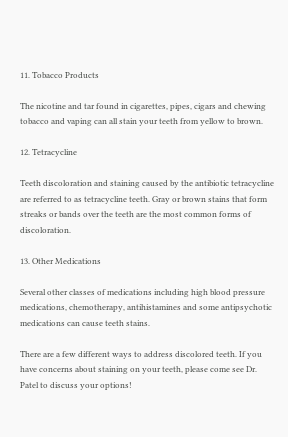11. Tobacco Products

The nicotine and tar found in cigarettes, pipes, cigars and chewing tobacco and vaping can all stain your teeth from yellow to brown.

12. Tetracycline

Teeth discoloration and staining caused by the antibiotic tetracycline are referred to as tetracycline teeth. Gray or brown stains that form streaks or bands over the teeth are the most common forms of discoloration.

13. Other Medications

Several other classes of medications including high blood pressure medications, chemotherapy, antihistamines and some antipsychotic medications can cause teeth stains.

There are a few different ways to address discolored teeth. If you have concerns about staining on your teeth, please come see Dr. Patel to discuss your options!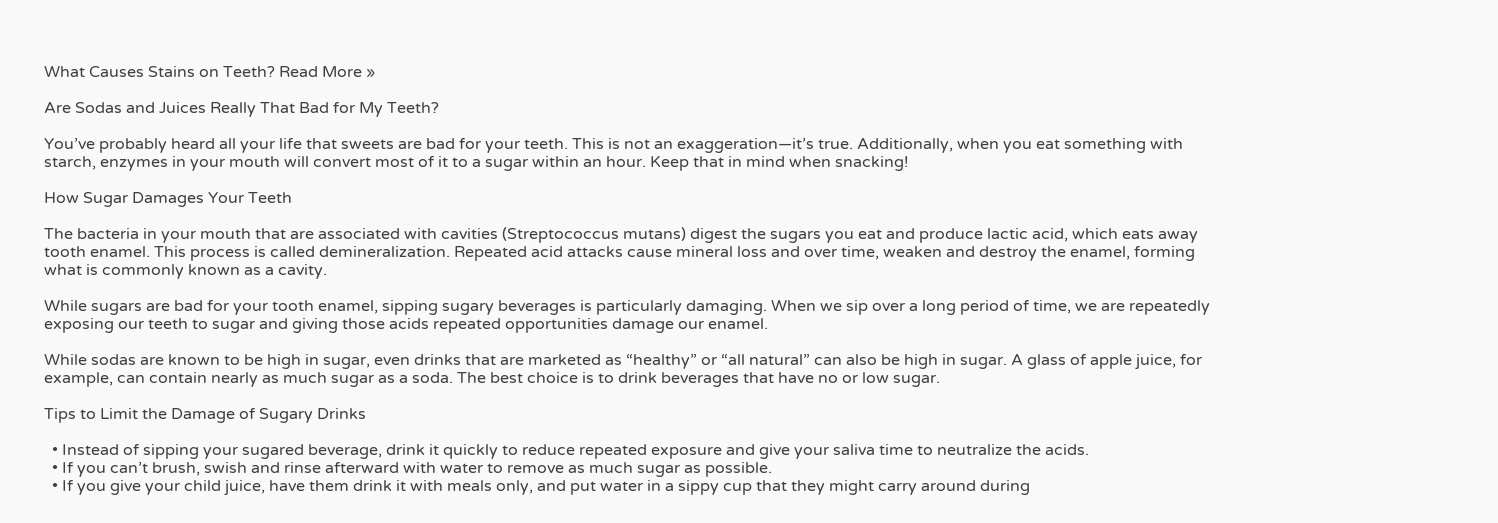What Causes Stains on Teeth? Read More »

Are Sodas and Juices Really That Bad for My Teeth?

You’ve probably heard all your life that sweets are bad for your teeth. This is not an exaggeration—it’s true. Additionally, when you eat something with starch, enzymes in your mouth will convert most of it to a sugar within an hour. Keep that in mind when snacking!

How Sugar Damages Your Teeth

The bacteria in your mouth that are associated with cavities (Streptococcus mutans) digest the sugars you eat and produce lactic acid, which eats away tooth enamel. This process is called demineralization. Repeated acid attacks cause mineral loss and over time, weaken and destroy the enamel, forming what is commonly known as a cavity.

While sugars are bad for your tooth enamel, sipping sugary beverages is particularly damaging. When we sip over a long period of time, we are repeatedly exposing our teeth to sugar and giving those acids repeated opportunities damage our enamel.

While sodas are known to be high in sugar, even drinks that are marketed as “healthy” or “all natural” can also be high in sugar. A glass of apple juice, for example, can contain nearly as much sugar as a soda. The best choice is to drink beverages that have no or low sugar.

Tips to Limit the Damage of Sugary Drinks

  • Instead of sipping your sugared beverage, drink it quickly to reduce repeated exposure and give your saliva time to neutralize the acids.
  • If you can’t brush, swish and rinse afterward with water to remove as much sugar as possible.
  • If you give your child juice, have them drink it with meals only, and put water in a sippy cup that they might carry around during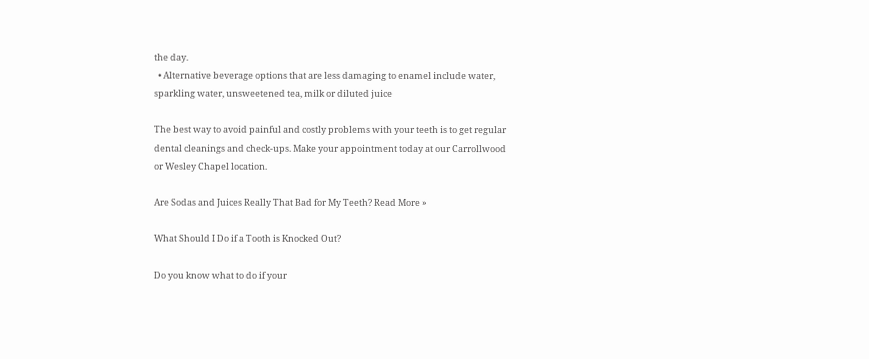the day.
  • Alternative beverage options that are less damaging to enamel include water, sparkling water, unsweetened tea, milk or diluted juice

The best way to avoid painful and costly problems with your teeth is to get regular dental cleanings and check-ups. Make your appointment today at our Carrollwood or Wesley Chapel location.

Are Sodas and Juices Really That Bad for My Teeth? Read More »

What Should I Do if a Tooth is Knocked Out?

Do you know what to do if your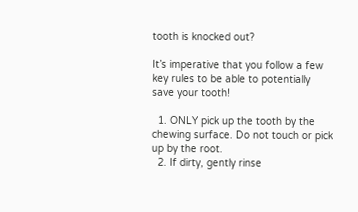tooth is knocked out?

It’s imperative that you follow a few key rules to be able to potentially save your tooth!

  1. ONLY pick up the tooth by the chewing surface. Do not touch or pick up by the root.
  2. If dirty, gently rinse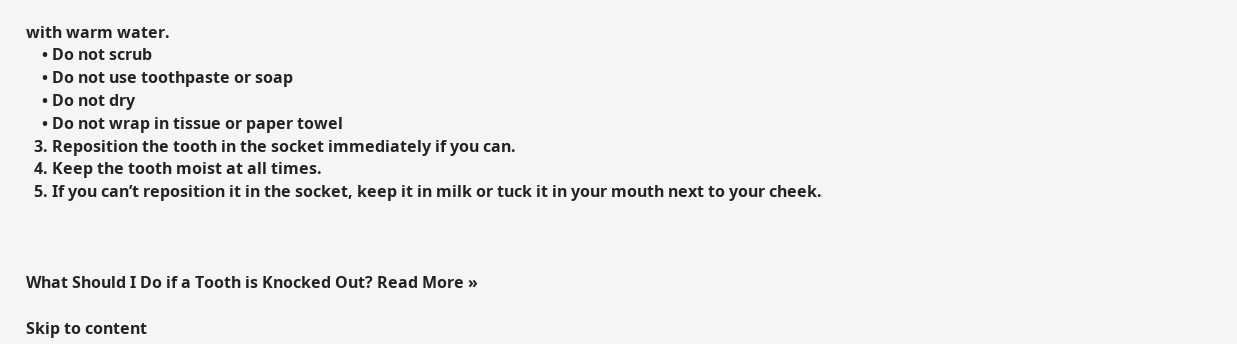with warm water.
    • Do not scrub
    • Do not use toothpaste or soap
    • Do not dry
    • Do not wrap in tissue or paper towel
  3. Reposition the tooth in the socket immediately if you can.
  4. Keep the tooth moist at all times.
  5. If you can’t reposition it in the socket, keep it in milk or tuck it in your mouth next to your cheek.



What Should I Do if a Tooth is Knocked Out? Read More »

Skip to content